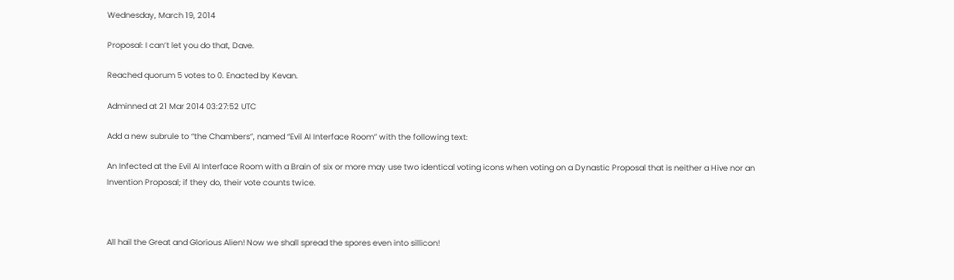Wednesday, March 19, 2014

Proposal: I can’t let you do that, Dave.

Reached quorum 5 votes to 0. Enacted by Kevan.

Adminned at 21 Mar 2014 03:27:52 UTC

Add a new subrule to “the Chambers”, named “Evil AI Interface Room” with the following text:

An Infected at the Evil AI Interface Room with a Brain of six or more may use two identical voting icons when voting on a Dynastic Proposal that is neither a Hive nor an Invention Proposal; if they do, their vote counts twice.



All hail the Great and Glorious Alien! Now we shall spread the spores even into sillicon!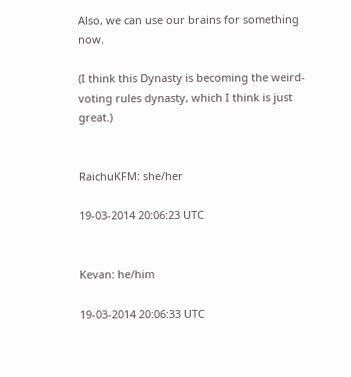Also, we can use our brains for something now.

(I think this Dynasty is becoming the weird-voting rules dynasty, which I think is just great.)


RaichuKFM: she/her

19-03-2014 20:06:23 UTC


Kevan: he/him

19-03-2014 20:06:33 UTC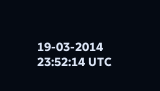19-03-2014 23:52:14 UTC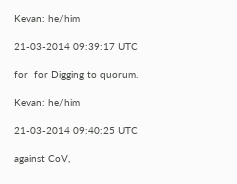Kevan: he/him

21-03-2014 09:39:17 UTC

for  for Digging to quorum.

Kevan: he/him

21-03-2014 09:40:25 UTC

against CoV,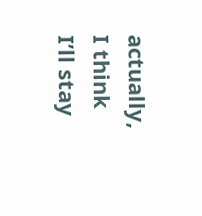actually, I think I’ll stay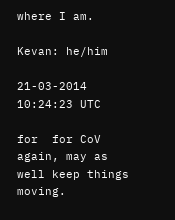where I am.

Kevan: he/him

21-03-2014 10:24:23 UTC

for  for CoV again, may as well keep things moving.